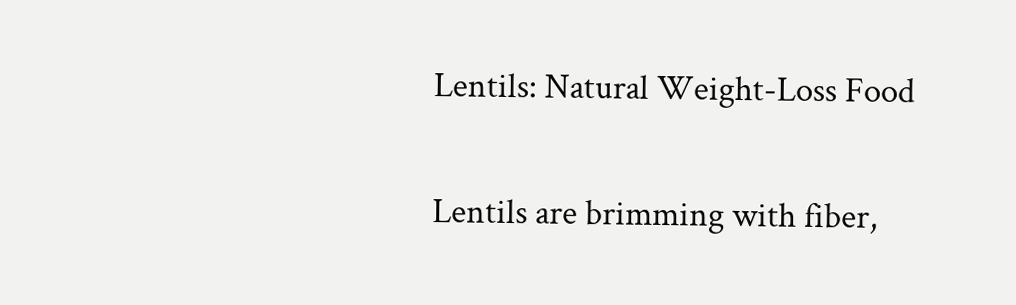Lentils: Natural Weight-Loss Food

Lentils are brimming with fiber,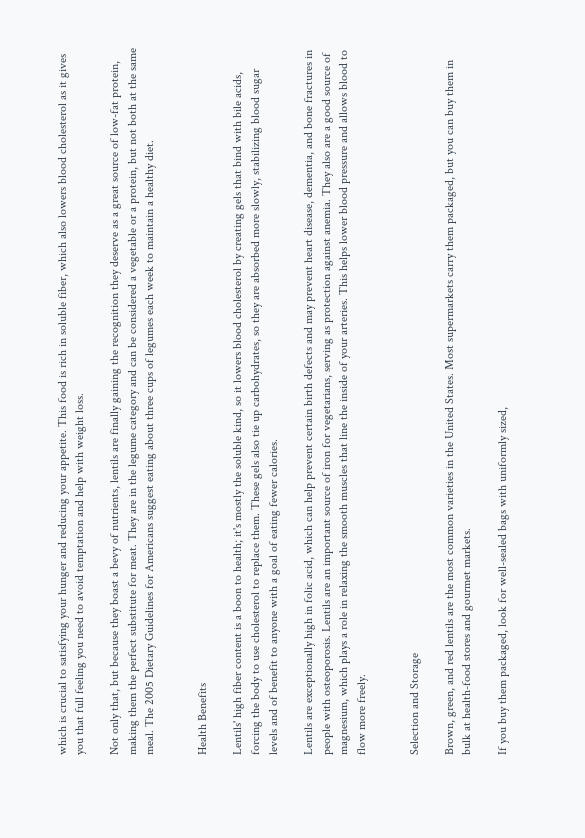which is crucial to satisfying your hunger and reducing your appetite. This food is rich in soluble fiber, which also lowers blood cholesterol as it gives you that full feeling you need to avoid temptation and help with weight loss.

Not only that, but because they boast a bevy of nutrients, lentils are finally gaining the recognition they deserve as a great source of low-fat protein, making them the perfect substitute for meat. They are in the legume category and can be considered a vegetable or a protein, but not both at the same meal. The 2005 Dietary Guidelines for Americans suggest eating about three cups of legumes each week to maintain a healthy diet.


Health Benefits

Lentils' high fiber content is a boon to health; it's mostly the soluble kind, so it lowers blood cholesterol by creating gels that bind with bile acids, forcing the body to use cholesterol to replace them. These gels also tie up carbohydrates, so they are absorbed more slowly, stabilizing blood sugar levels and of benefit to anyone with a goal of eating fewer calories.

Lentils are exceptionally high in folic acid, which can help prevent certain birth defects and may prevent heart disease, dementia, and bone fractures in people with osteoporosis. Lentils are an important source of iron for vegetarians, serving as protection against anemia. They also are a good source of magnesium, which plays a role in relaxing the smooth muscles that line the inside of your arteries. This helps lower blood pressure and allows blood to flow more freely.


Selection and Storage

Brown, green, and red lentils are the most common varieties in the United States. Most supermarkets carry them packaged, but you can buy them in bulk at health-food stores and gourmet markets.

If you buy them packaged, look for well-sealed bags with uniformly sized,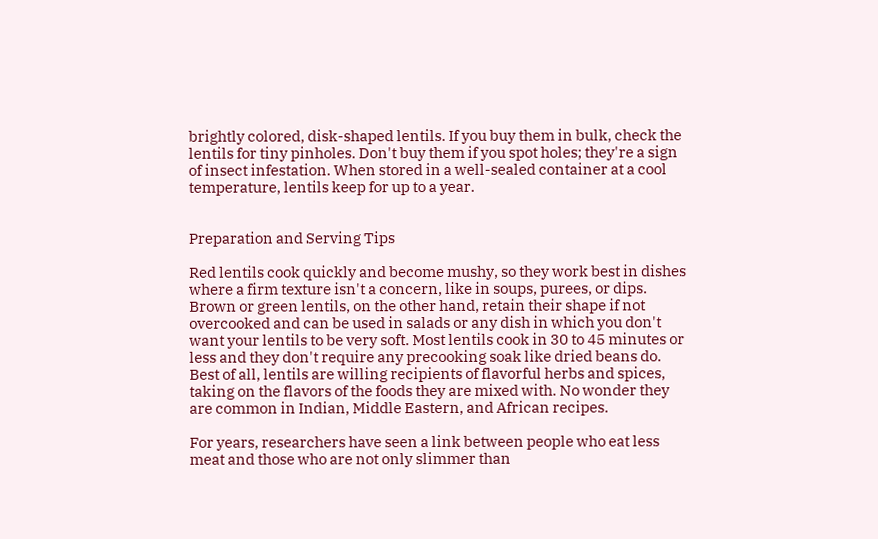brightly colored, disk-shaped lentils. If you buy them in bulk, check the lentils for tiny pinholes. Don't buy them if you spot holes; they're a sign of insect infestation. When stored in a well-sealed container at a cool temperature, lentils keep for up to a year.


Preparation and Serving Tips

Red lentils cook quickly and become mushy, so they work best in dishes where a firm texture isn't a concern, like in soups, purees, or dips. Brown or green lentils, on the other hand, retain their shape if not overcooked and can be used in salads or any dish in which you don't want your lentils to be very soft. Most lentils cook in 30 to 45 minutes or less and they don't require any precooking soak like dried beans do. Best of all, lentils are willing recipients of flavorful herbs and spices, taking on the flavors of the foods they are mixed with. No wonder they are common in Indian, Middle Eastern, and African recipes.

For years, researchers have seen a link between people who eat less meat and those who are not only slimmer than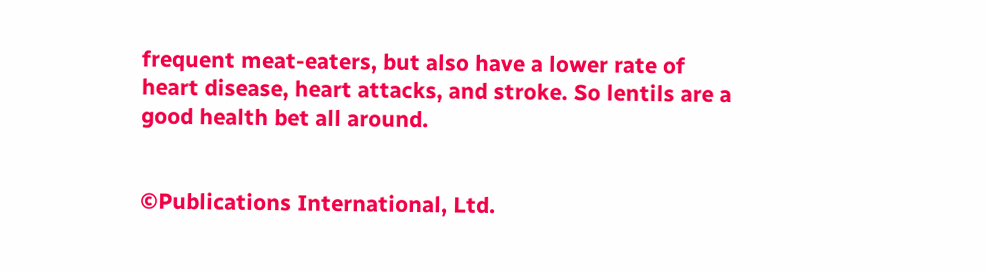frequent meat-eaters, but also have a lower rate of heart disease, heart attacks, and stroke. So lentils are a good health bet all around.


©Publications International, Ltd.